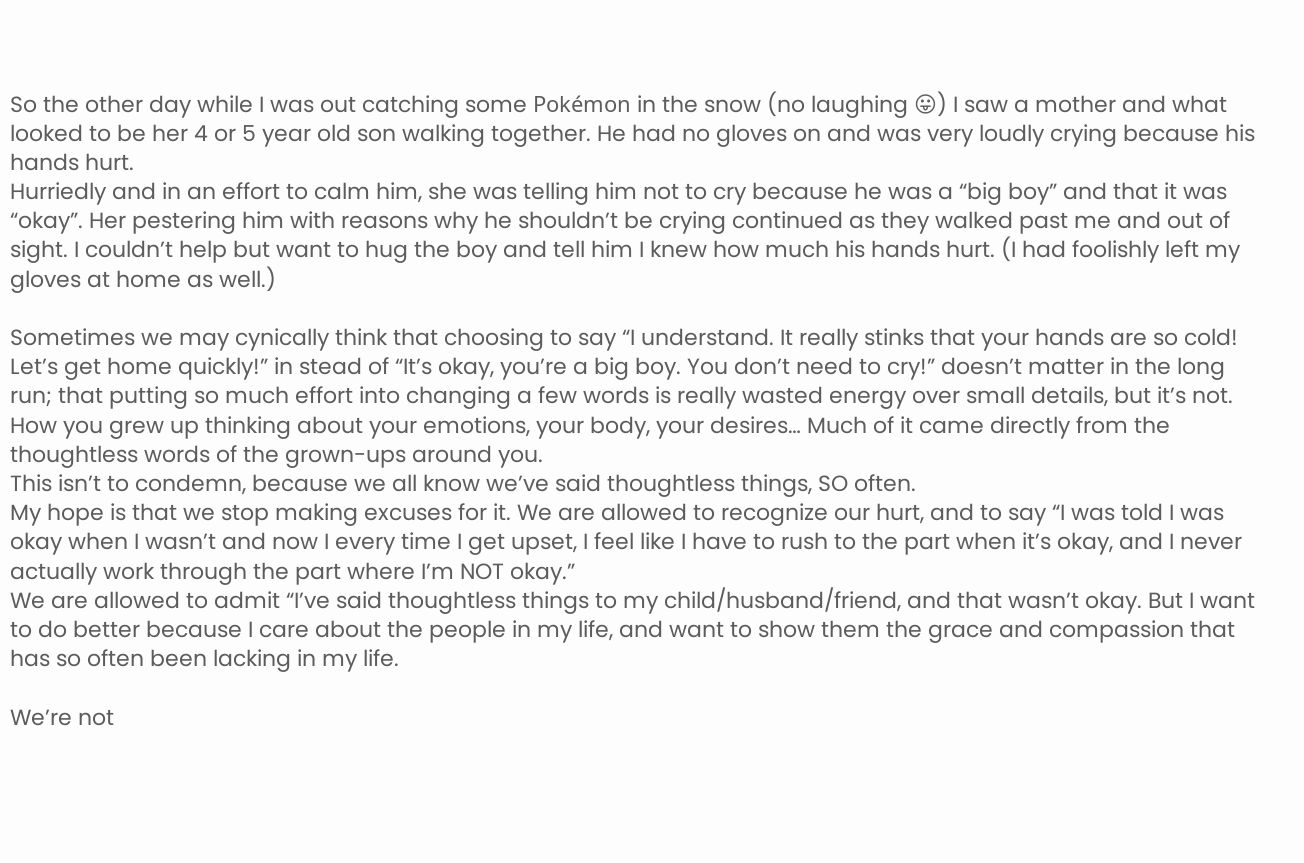So the other day while I was out catching some Pokémon in the snow (no laughing 😛) I saw a mother and what looked to be her 4 or 5 year old son walking together. He had no gloves on and was very loudly crying because his hands hurt.
Hurriedly and in an effort to calm him, she was telling him not to cry because he was a “big boy” and that it was “okay”. Her pestering him with reasons why he shouldn’t be crying continued as they walked past me and out of sight. I couldn’t help but want to hug the boy and tell him I knew how much his hands hurt. (I had foolishly left my gloves at home as well.)

Sometimes we may cynically think that choosing to say “I understand. It really stinks that your hands are so cold! Let’s get home quickly!” in stead of “It’s okay, you’re a big boy. You don’t need to cry!” doesn’t matter in the long run; that putting so much effort into changing a few words is really wasted energy over small details, but it’s not.
How you grew up thinking about your emotions, your body, your desires… Much of it came directly from the thoughtless words of the grown-ups around you.
This isn’t to condemn, because we all know we’ve said thoughtless things, SO often.
My hope is that we stop making excuses for it. We are allowed to recognize our hurt, and to say “I was told I was okay when I wasn’t and now I every time I get upset, I feel like I have to rush to the part when it’s okay, and I never actually work through the part where I’m NOT okay.”
We are allowed to admit “I’ve said thoughtless things to my child/husband/friend, and that wasn’t okay. But I want to do better because I care about the people in my life, and want to show them the grace and compassion that has so often been lacking in my life.

We’re not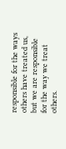responsible for the ways others have treated us, but we are responsible for the way we treat others.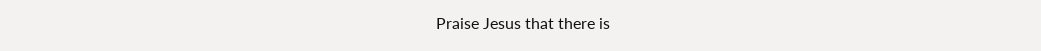Praise Jesus that there is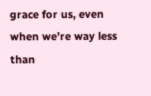grace for us, even when we’re way less than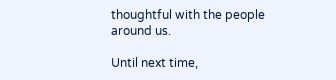thoughtful with the people around us.

Until next time,